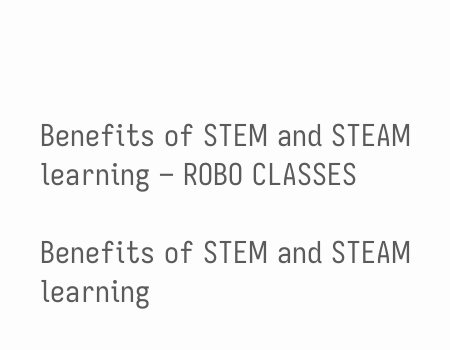Benefits of STEM and STEAM learning – ROBO CLASSES

Benefits of STEM and STEAM learning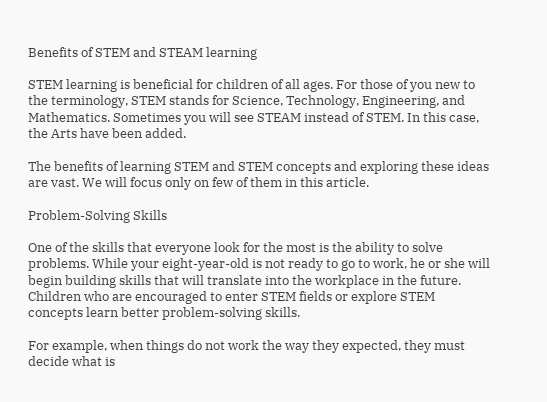Benefits of STEM and STEAM learning

STEM learning is beneficial for children of all ages. For those of you new to the terminology, STEM stands for Science, Technology, Engineering, and Mathematics. Sometimes you will see STEAM instead of STEM. In this case, the Arts have been added.

The benefits of learning STEM and STEM concepts and exploring these ideas are vast. We will focus only on few of them in this article.

Problem-Solving Skills

One of the skills that everyone look for the most is the ability to solve problems. While your eight-year-old is not ready to go to work, he or she will begin building skills that will translate into the workplace in the future. Children who are encouraged to enter STEM fields or explore STEM concepts learn better problem-solving skills.

For example, when things do not work the way they expected, they must decide what is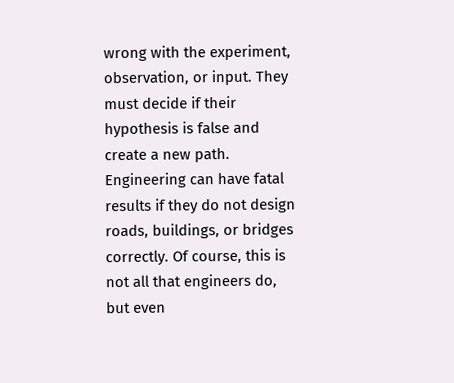wrong with the experiment, observation, or input. They must decide if their hypothesis is false and create a new path. Engineering can have fatal results if they do not design roads, buildings, or bridges correctly. Of course, this is not all that engineers do, but even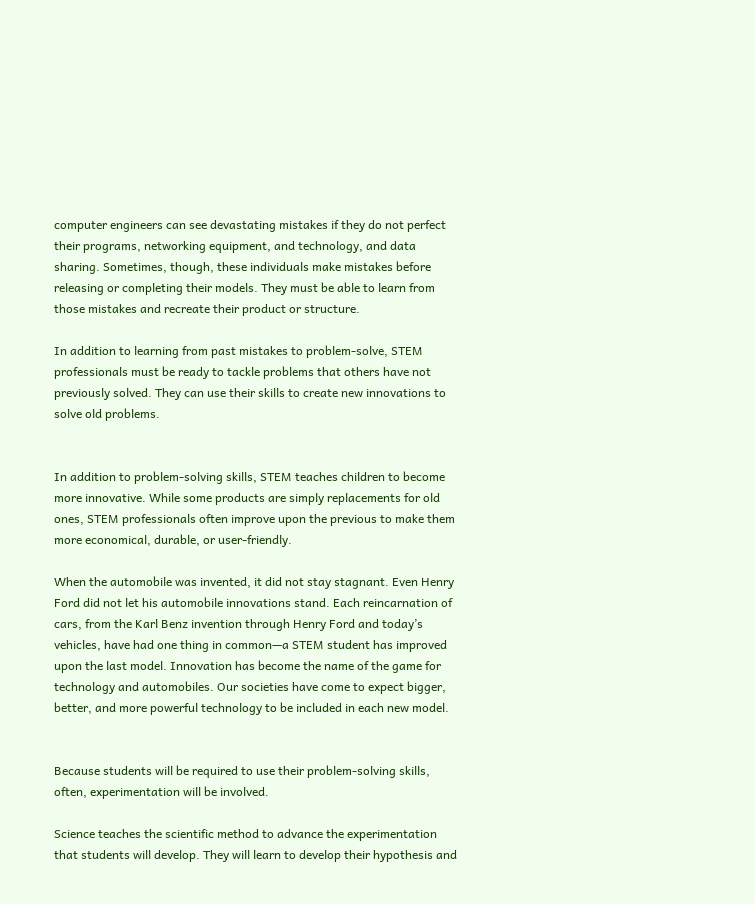computer engineers can see devastating mistakes if they do not perfect their programs, networking equipment, and technology, and data sharing. Sometimes, though, these individuals make mistakes before releasing or completing their models. They must be able to learn from those mistakes and recreate their product or structure.

In addition to learning from past mistakes to problem-solve, STEM professionals must be ready to tackle problems that others have not previously solved. They can use their skills to create new innovations to solve old problems.


In addition to problem-solving skills, STEM teaches children to become more innovative. While some products are simply replacements for old ones, STEM professionals often improve upon the previous to make them more economical, durable, or user-friendly.

When the automobile was invented, it did not stay stagnant. Even Henry Ford did not let his automobile innovations stand. Each reincarnation of cars, from the Karl Benz invention through Henry Ford and today’s vehicles, have had one thing in common—a STEM student has improved upon the last model. Innovation has become the name of the game for technology and automobiles. Our societies have come to expect bigger, better, and more powerful technology to be included in each new model.


Because students will be required to use their problem-solving skills, often, experimentation will be involved.

Science teaches the scientific method to advance the experimentation that students will develop. They will learn to develop their hypothesis and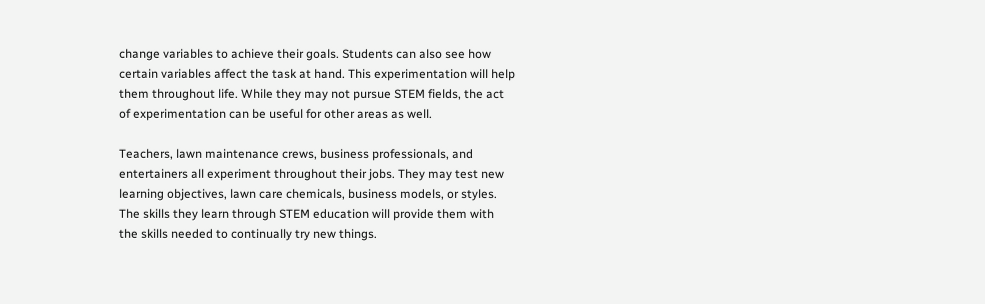change variables to achieve their goals. Students can also see how certain variables affect the task at hand. This experimentation will help them throughout life. While they may not pursue STEM fields, the act of experimentation can be useful for other areas as well.

Teachers, lawn maintenance crews, business professionals, and entertainers all experiment throughout their jobs. They may test new learning objectives, lawn care chemicals, business models, or styles. The skills they learn through STEM education will provide them with the skills needed to continually try new things.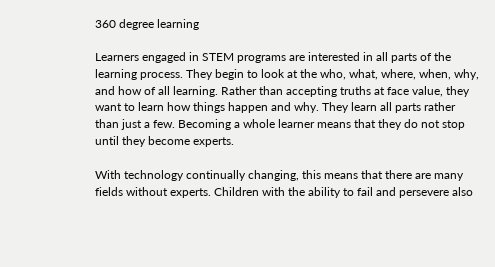360 degree learning

Learners engaged in STEM programs are interested in all parts of the learning process. They begin to look at the who, what, where, when, why, and how of all learning. Rather than accepting truths at face value, they want to learn how things happen and why. They learn all parts rather than just a few. Becoming a whole learner means that they do not stop until they become experts.

With technology continually changing, this means that there are many fields without experts. Children with the ability to fail and persevere also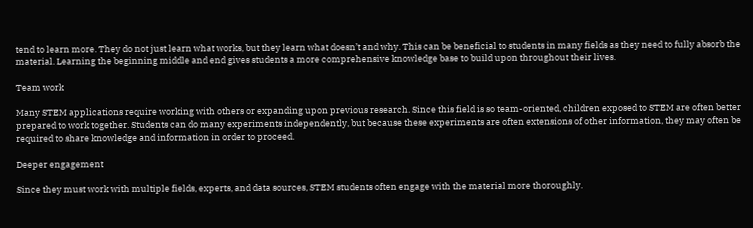tend to learn more. They do not just learn what works, but they learn what doesn’t and why. This can be beneficial to students in many fields as they need to fully absorb the material. Learning the beginning middle and end gives students a more comprehensive knowledge base to build upon throughout their lives.

Team work

Many STEM applications require working with others or expanding upon previous research. Since this field is so team-oriented, children exposed to STEM are often better prepared to work together. Students can do many experiments independently, but because these experiments are often extensions of other information, they may often be required to share knowledge and information in order to proceed.

Deeper engagement

Since they must work with multiple fields, experts, and data sources, STEM students often engage with the material more thoroughly.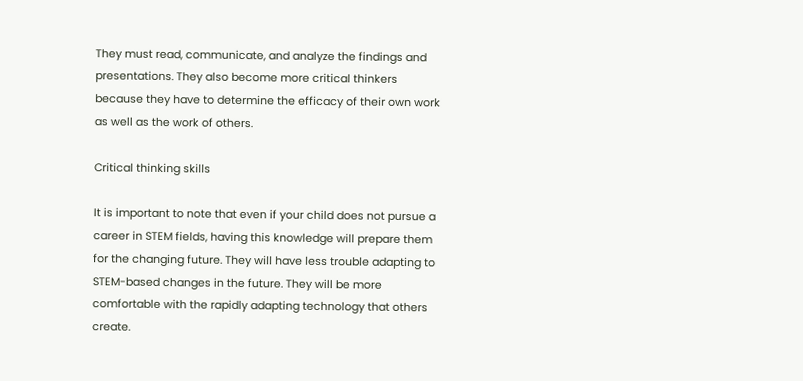They must read, communicate, and analyze the findings and presentations. They also become more critical thinkers because they have to determine the efficacy of their own work as well as the work of others.

Critical thinking skills

It is important to note that even if your child does not pursue a career in STEM fields, having this knowledge will prepare them for the changing future. They will have less trouble adapting to STEM-based changes in the future. They will be more comfortable with the rapidly adapting technology that others create.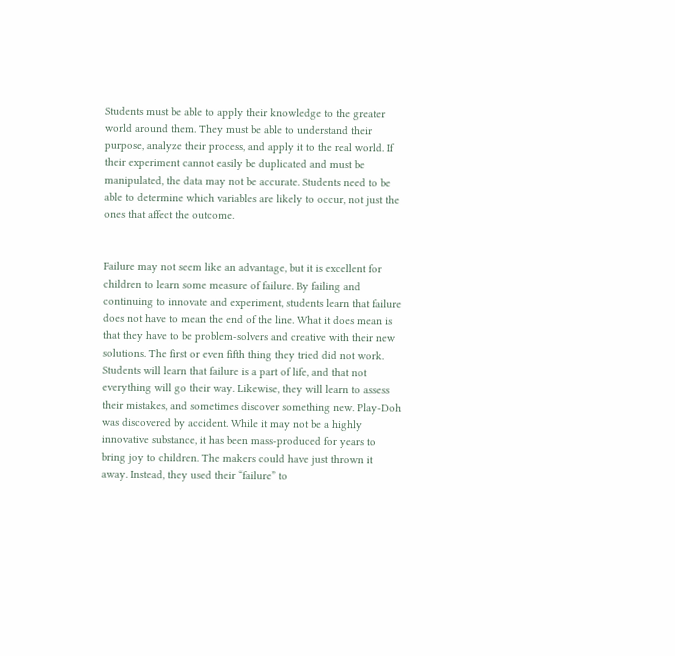Students must be able to apply their knowledge to the greater world around them. They must be able to understand their purpose, analyze their process, and apply it to the real world. If their experiment cannot easily be duplicated and must be manipulated, the data may not be accurate. Students need to be able to determine which variables are likely to occur, not just the ones that affect the outcome.


Failure may not seem like an advantage, but it is excellent for children to learn some measure of failure. By failing and continuing to innovate and experiment, students learn that failure does not have to mean the end of the line. What it does mean is that they have to be problem-solvers and creative with their new solutions. The first or even fifth thing they tried did not work. Students will learn that failure is a part of life, and that not everything will go their way. Likewise, they will learn to assess their mistakes, and sometimes discover something new. Play-Doh was discovered by accident. While it may not be a highly innovative substance, it has been mass-produced for years to bring joy to children. The makers could have just thrown it away. Instead, they used their “failure” to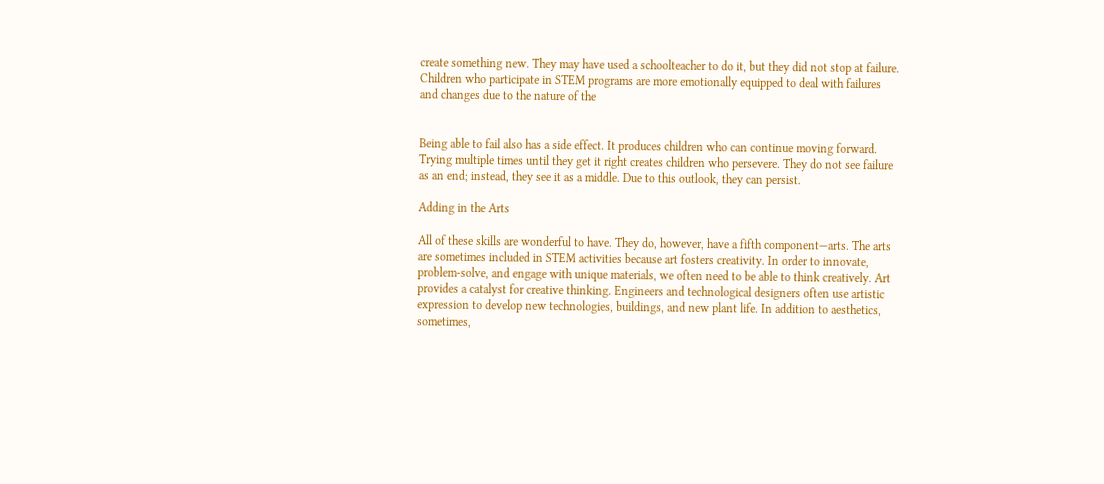create something new. They may have used a schoolteacher to do it, but they did not stop at failure. Children who participate in STEM programs are more emotionally equipped to deal with failures and changes due to the nature of the


Being able to fail also has a side effect. It produces children who can continue moving forward. Trying multiple times until they get it right creates children who persevere. They do not see failure as an end; instead, they see it as a middle. Due to this outlook, they can persist.

Adding in the Arts

All of these skills are wonderful to have. They do, however, have a fifth component—arts. The arts are sometimes included in STEM activities because art fosters creativity. In order to innovate, problem-solve, and engage with unique materials, we often need to be able to think creatively. Art provides a catalyst for creative thinking. Engineers and technological designers often use artistic expression to develop new technologies, buildings, and new plant life. In addition to aesthetics, sometimes,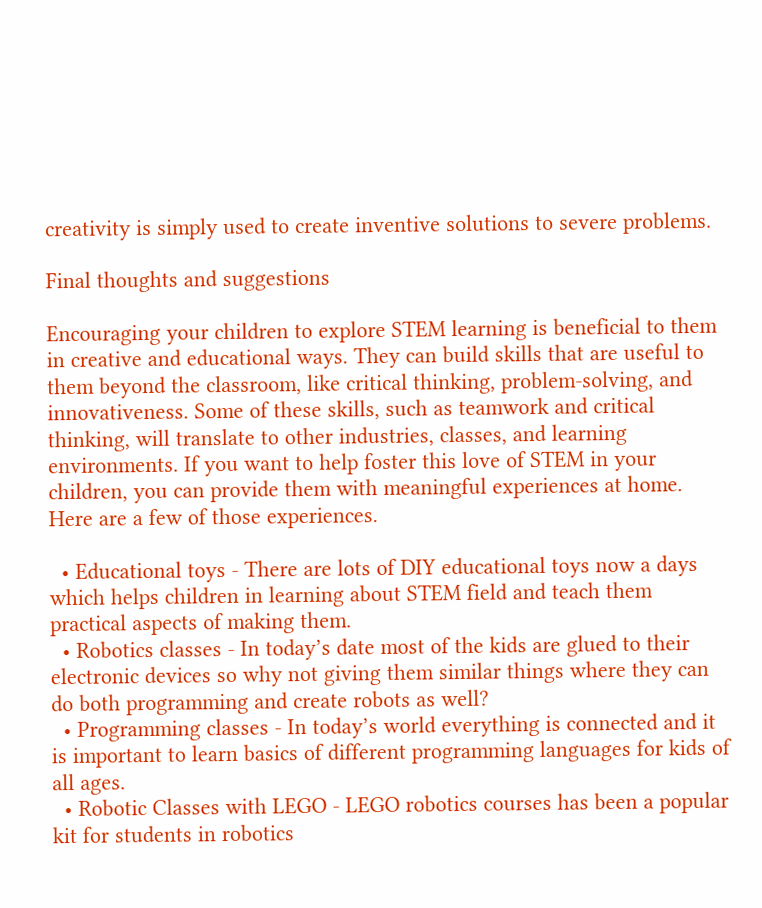creativity is simply used to create inventive solutions to severe problems.

Final thoughts and suggestions

Encouraging your children to explore STEM learning is beneficial to them in creative and educational ways. They can build skills that are useful to them beyond the classroom, like critical thinking, problem-solving, and innovativeness. Some of these skills, such as teamwork and critical thinking, will translate to other industries, classes, and learning environments. If you want to help foster this love of STEM in your children, you can provide them with meaningful experiences at home. Here are a few of those experiences.

  • Educational toys - There are lots of DIY educational toys now a days which helps children in learning about STEM field and teach them practical aspects of making them.
  • Robotics classes - In today’s date most of the kids are glued to their electronic devices so why not giving them similar things where they can do both programming and create robots as well?
  • Programming classes - In today’s world everything is connected and it is important to learn basics of different programming languages for kids of all ages.
  • Robotic Classes with LEGO - LEGO robotics courses has been a popular kit for students in robotics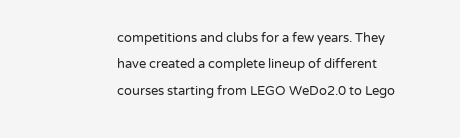competitions and clubs for a few years. They have created a complete lineup of different courses starting from LEGO WeDo2.0 to Lego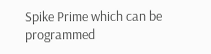Spike Prime which can be programmed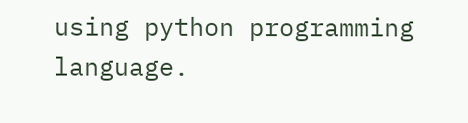using python programming language.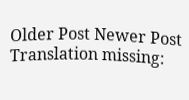Older Post Newer Post
Translation missing: